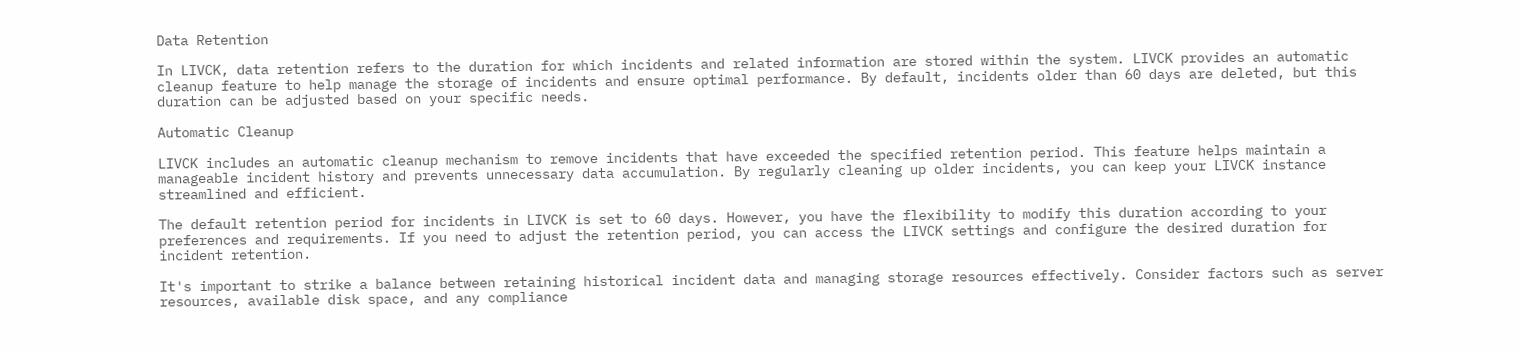Data Retention

In LIVCK, data retention refers to the duration for which incidents and related information are stored within the system. LIVCK provides an automatic cleanup feature to help manage the storage of incidents and ensure optimal performance. By default, incidents older than 60 days are deleted, but this duration can be adjusted based on your specific needs.

Automatic Cleanup

LIVCK includes an automatic cleanup mechanism to remove incidents that have exceeded the specified retention period. This feature helps maintain a manageable incident history and prevents unnecessary data accumulation. By regularly cleaning up older incidents, you can keep your LIVCK instance streamlined and efficient.

The default retention period for incidents in LIVCK is set to 60 days. However, you have the flexibility to modify this duration according to your preferences and requirements. If you need to adjust the retention period, you can access the LIVCK settings and configure the desired duration for incident retention.

It's important to strike a balance between retaining historical incident data and managing storage resources effectively. Consider factors such as server resources, available disk space, and any compliance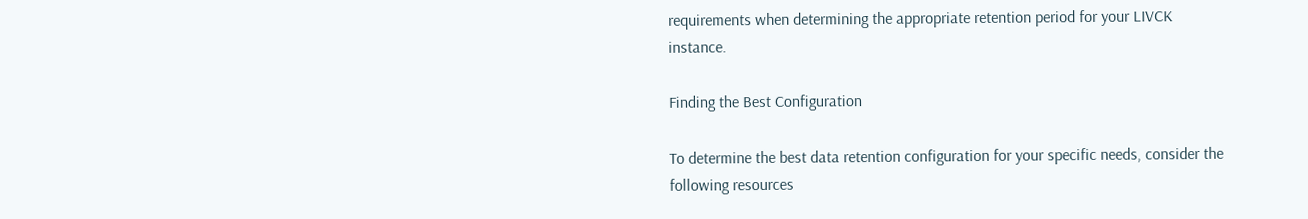requirements when determining the appropriate retention period for your LIVCK instance.

Finding the Best Configuration

To determine the best data retention configuration for your specific needs, consider the following resources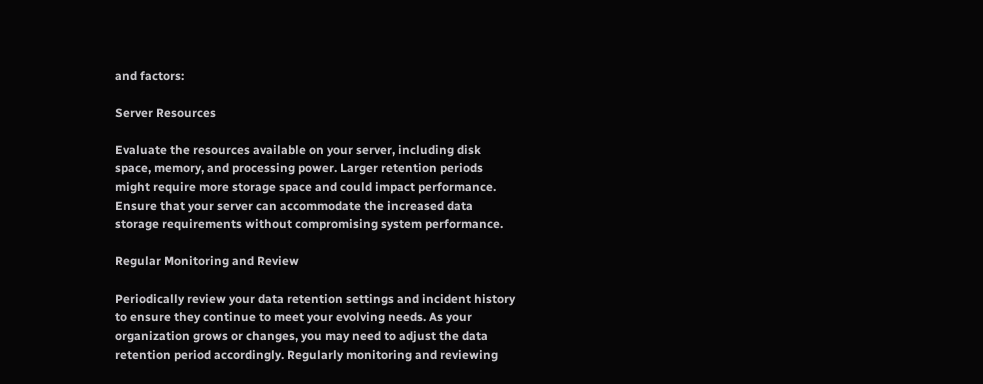and factors:

Server Resources

Evaluate the resources available on your server, including disk space, memory, and processing power. Larger retention periods might require more storage space and could impact performance. Ensure that your server can accommodate the increased data storage requirements without compromising system performance.

Regular Monitoring and Review

Periodically review your data retention settings and incident history to ensure they continue to meet your evolving needs. As your organization grows or changes, you may need to adjust the data retention period accordingly. Regularly monitoring and reviewing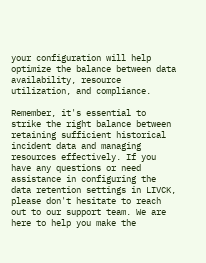your configuration will help optimize the balance between data availability, resource utilization, and compliance.

Remember, it's essential to strike the right balance between retaining sufficient historical incident data and managing resources effectively. If you have any questions or need assistance in configuring the data retention settings in LIVCK, please don't hesitate to reach out to our support team. We are here to help you make the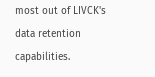most out of LIVCK's data retention capabilities.